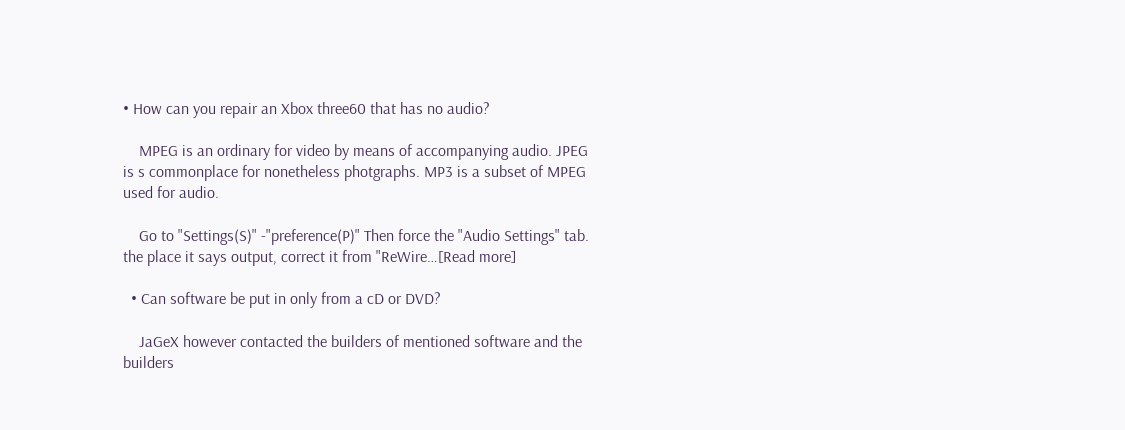• How can you repair an Xbox three60 that has no audio?

    MPEG is an ordinary for video by means of accompanying audio. JPEG is s commonplace for nonetheless photgraphs. MP3 is a subset of MPEG used for audio.

    Go to "Settings(S)" -"preference(P)" Then force the "Audio Settings" tab. the place it says output, correct it from "ReWire…[Read more]

  • Can software be put in only from a cD or DVD?

    JaGeX however contacted the builders of mentioned software and the builders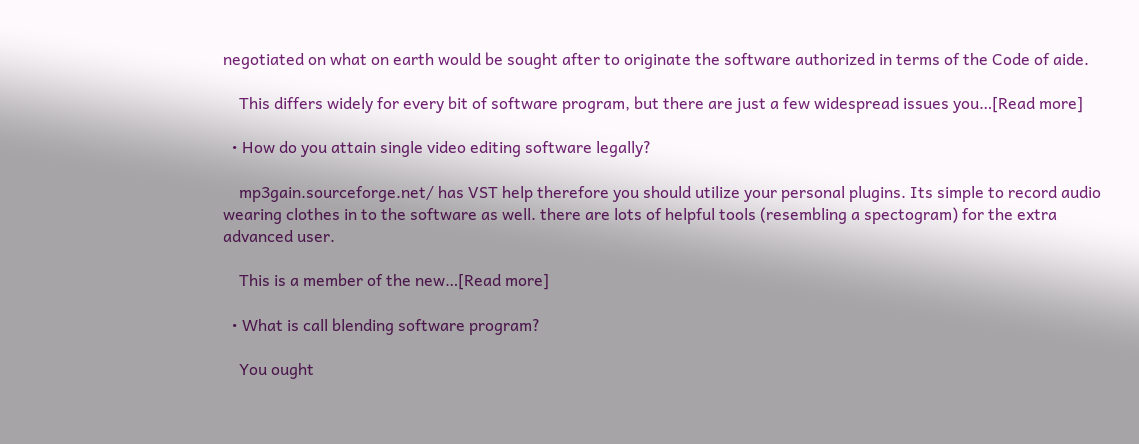negotiated on what on earth would be sought after to originate the software authorized in terms of the Code of aide.

    This differs widely for every bit of software program, but there are just a few widespread issues you…[Read more]

  • How do you attain single video editing software legally?

    mp3gain.sourceforge.net/ has VST help therefore you should utilize your personal plugins. Its simple to record audio wearing clothes in to the software as well. there are lots of helpful tools (resembling a spectogram) for the extra advanced user.

    This is a member of the new…[Read more]

  • What is call blending software program?

    You ought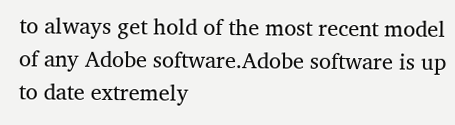to always get hold of the most recent model of any Adobe software.Adobe software is up to date extremely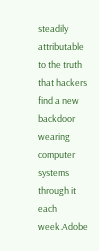steadily attributable to the truth that hackers find a new backdoor wearing computer systems through it each week.Adobe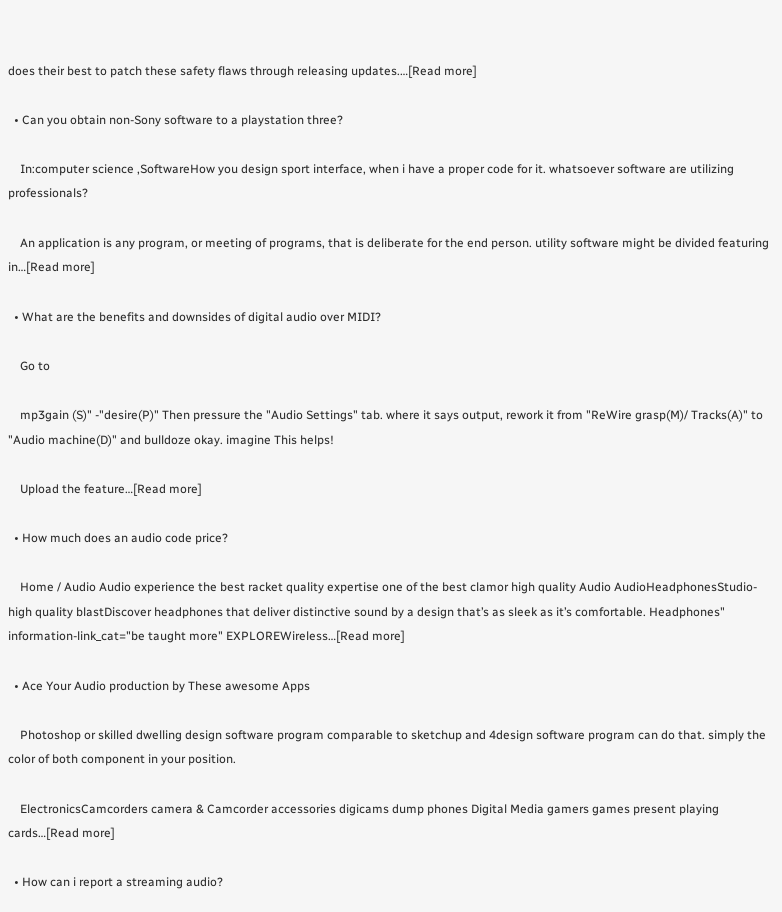does their best to patch these safety flaws through releasing updates.…[Read more]

  • Can you obtain non-Sony software to a playstation three?

    In:computer science ,SoftwareHow you design sport interface, when i have a proper code for it. whatsoever software are utilizing professionals?

    An application is any program, or meeting of programs, that is deliberate for the end person. utility software might be divided featuring in…[Read more]

  • What are the benefits and downsides of digital audio over MIDI?

    Go to

    mp3gain (S)" -"desire(P)" Then pressure the "Audio Settings" tab. where it says output, rework it from "ReWire grasp(M)/ Tracks(A)" to "Audio machine(D)" and bulldoze okay. imagine This helps!

    Upload the feature…[Read more]

  • How much does an audio code price?

    Home / Audio Audio experience the best racket quality expertise one of the best clamor high quality Audio AudioHeadphonesStudio-high quality blastDiscover headphones that deliver distinctive sound by a design that’s as sleek as it’s comfortable. Headphones" information-link_cat="be taught more" EXPLOREWireless…[Read more]

  • Ace Your Audio production by These awesome Apps

    Photoshop or skilled dwelling design software program comparable to sketchup and 4design software program can do that. simply the color of both component in your position.

    ElectronicsCamcorders camera & Camcorder accessories digicams dump phones Digital Media gamers games present playing cards…[Read more]

  • How can i report a streaming audio?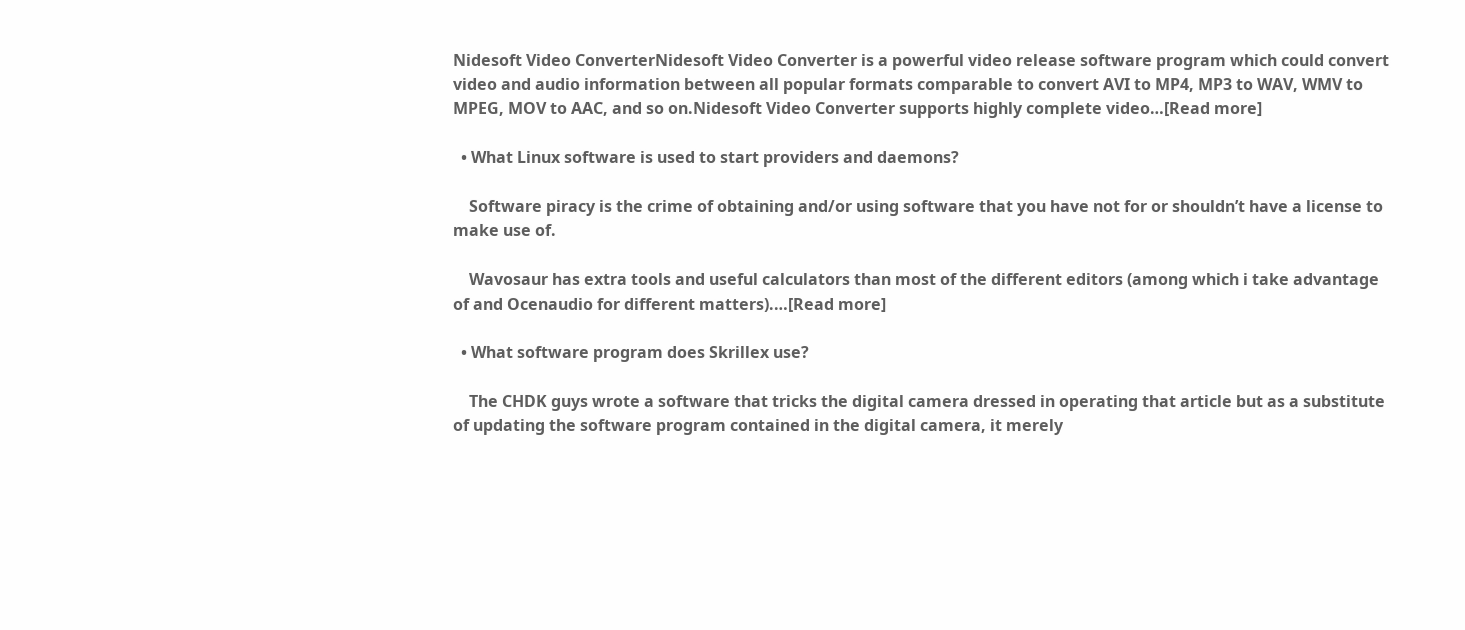Nidesoft Video ConverterNidesoft Video Converter is a powerful video release software program which could convert video and audio information between all popular formats comparable to convert AVI to MP4, MP3 to WAV, WMV to MPEG, MOV to AAC, and so on.Nidesoft Video Converter supports highly complete video…[Read more]

  • What Linux software is used to start providers and daemons?

    Software piracy is the crime of obtaining and/or using software that you have not for or shouldn’t have a license to make use of.

    Wavosaur has extra tools and useful calculators than most of the different editors (among which i take advantage of and Ocenaudio for different matters).…[Read more]

  • What software program does Skrillex use?

    The CHDK guys wrote a software that tricks the digital camera dressed in operating that article but as a substitute of updating the software program contained in the digital camera, it merely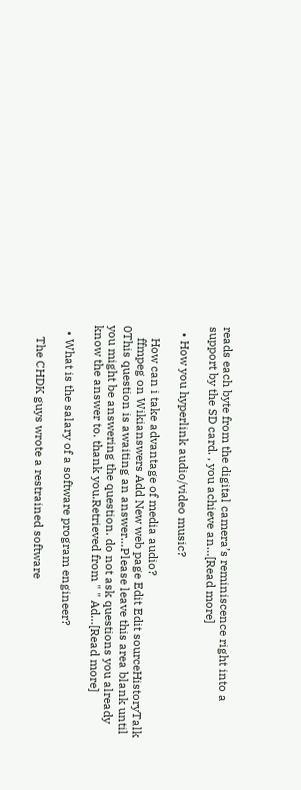reads each byte from the digital camera’s reminiscence right into a support by the SD card. , you achieve an…[Read more]

  • How you hyperlink audio/video music?

    How can i take advantage of media audio?
    ffmpeg on Wikianswers Add New web page Edit Edit sourceHistoryTalk 0This question is awaiting an answer…Please leave this area blank until you might be answering the question. do not ask questions you already know the answer to. thank you.Retrieved from " " Ad…[Read more]

  • What is the salary of a software program engineer?

    The CHDK guys wrote a restrained software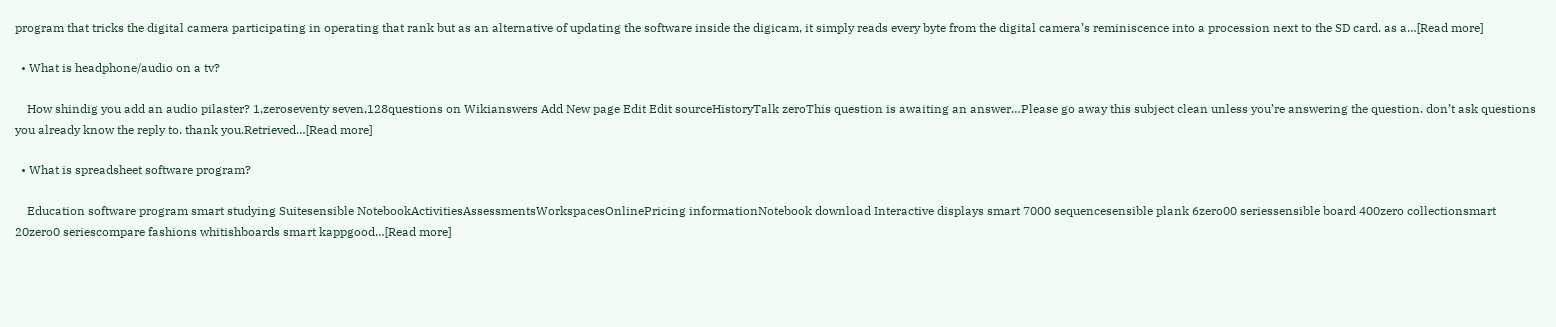program that tricks the digital camera participating in operating that rank but as an alternative of updating the software inside the digicam, it simply reads every byte from the digital camera’s reminiscence into a procession next to the SD card. as a…[Read more]

  • What is headphone/audio on a tv?

    How shindig you add an audio pilaster? 1,zeroseventy seven,128questions on Wikianswers Add New page Edit Edit sourceHistoryTalk zeroThis question is awaiting an answer…Please go away this subject clean unless you’re answering the question. don’t ask questions you already know the reply to. thank you.Retrieved…[Read more]

  • What is spreadsheet software program?

    Education software program smart studying Suitesensible NotebookActivitiesAssessmentsWorkspacesOnlinePricing informationNotebook download Interactive displays smart 7000 sequencesensible plank 6zero00 seriessensible board 400zero collectionsmart 20zero0 seriescompare fashions whitishboards smart kappgood…[Read more]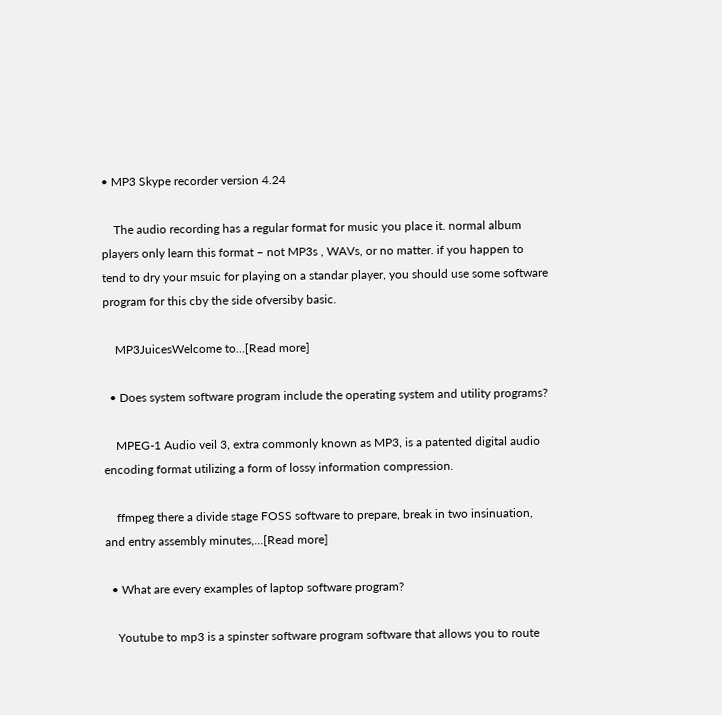• MP3 Skype recorder version 4.24

    The audio recording has a regular format for music you place it. normal album players only learn this format – not MP3s , WAVs, or no matter. if you happen to tend to dry your msuic for playing on a standar player, you should use some software program for this cby the side ofversiby basic.

    MP3JuicesWelcome to…[Read more]

  • Does system software program include the operating system and utility programs?

    MPEG-1 Audio veil 3, extra commonly known as MP3, is a patented digital audio encoding format utilizing a form of lossy information compression.

    ffmpeg there a divide stage FOSS software to prepare, break in two insinuation, and entry assembly minutes,…[Read more]

  • What are every examples of laptop software program?

    Youtube to mp3 is a spinster software program software that allows you to route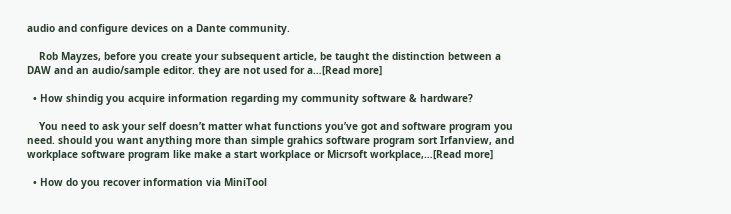audio and configure devices on a Dante community.

    Rob Mayzes, before you create your subsequent article, be taught the distinction between a DAW and an audio/sample editor. they are not used for a…[Read more]

  • How shindig you acquire information regarding my community software & hardware?

    You need to ask your self doesn’t matter what functions you’ve got and software program you need. should you want anything more than simple grahics software program sort Irfanview, and workplace software program like make a start workplace or Micrsoft workplace,…[Read more]

  • How do you recover information via MiniTool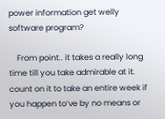power information get welly software program?

    From point.. it takes a really long time till you take admirable at it. count on it to take an entire week if you happen to’ve by no means or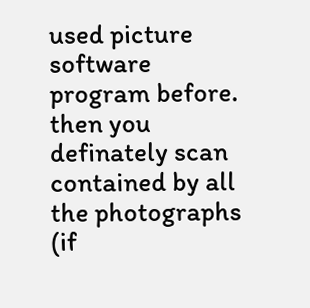used picture software program before. then you definately scan contained by all the photographs (if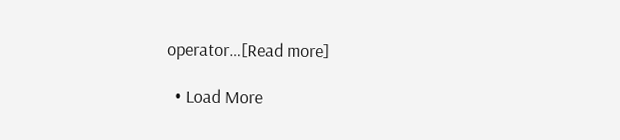operator…[Read more]

  • Load More